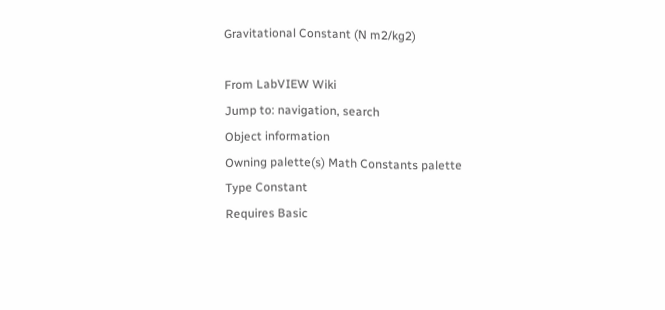Gravitational Constant (N m2/kg2)

From LabVIEW Wiki
Jump to: navigation, search
Object information
Owning palette(s) Math Constants palette
Type Constant
Requires Basic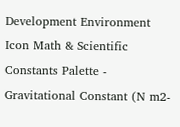Development Environment
Icon Math & Scientific Constants Palette - Gravitational Constant (N m2-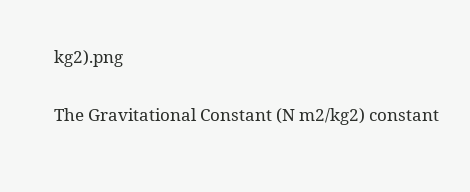kg2).png

The Gravitational Constant (N m2/kg2) constant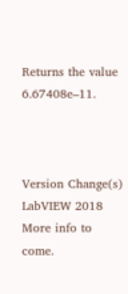Returns the value 6.67408e–11.



Version Change(s)
LabVIEW 2018 More info to come.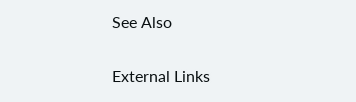See Also

External Links